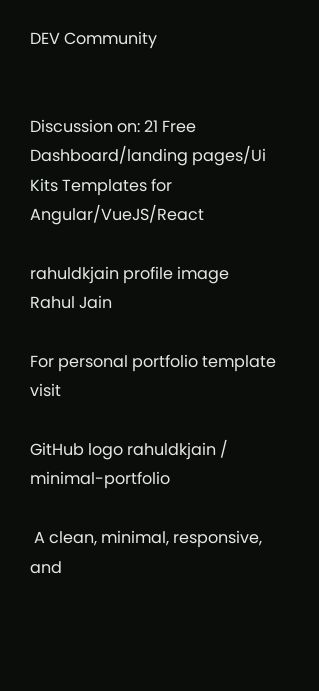DEV Community


Discussion on: 21 Free Dashboard/landing pages/Ui Kits Templates for Angular/VueJS/React

rahuldkjain profile image
Rahul Jain

For personal portfolio template visit

GitHub logo rahuldkjain / minimal-portfolio

 A clean, minimal, responsive, and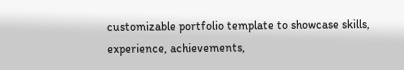customizable portfolio template to showcase skills, experience, achievements,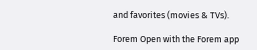and favorites (movies & TVs).

Forem Open with the Forem app